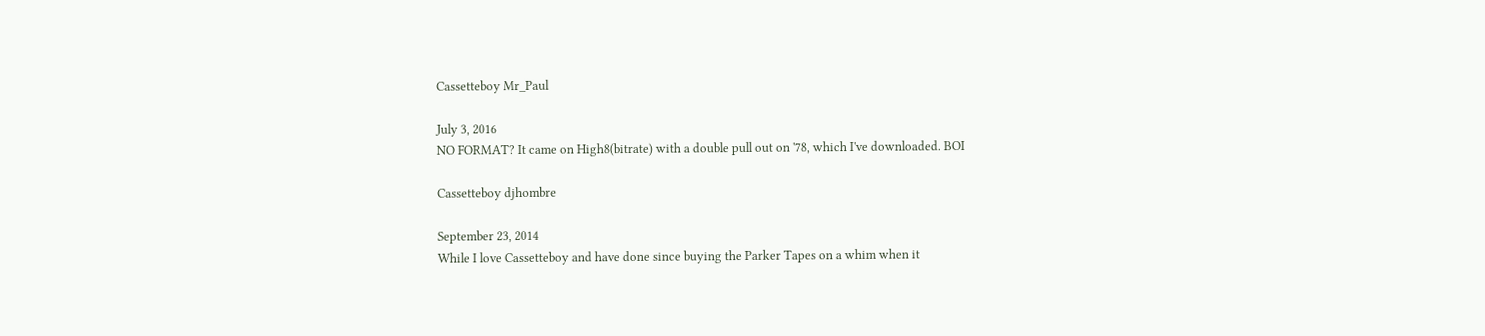Cassetteboy Mr_Paul

July 3, 2016
NO FORMAT? It came on High8(bitrate) with a double pull out on '78, which I've downloaded. BOI

Cassetteboy djhombre

September 23, 2014
While I love Cassetteboy and have done since buying the Parker Tapes on a whim when it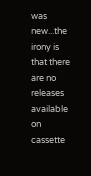was new...the irony is that there are no releases available on cassette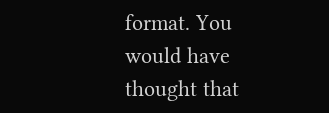format. You would have thought that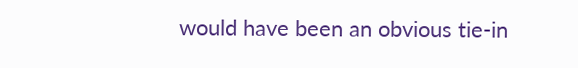would have been an obvious tie-in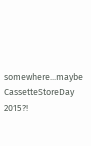somewhere...maybe CassetteStoreDay 2015?!